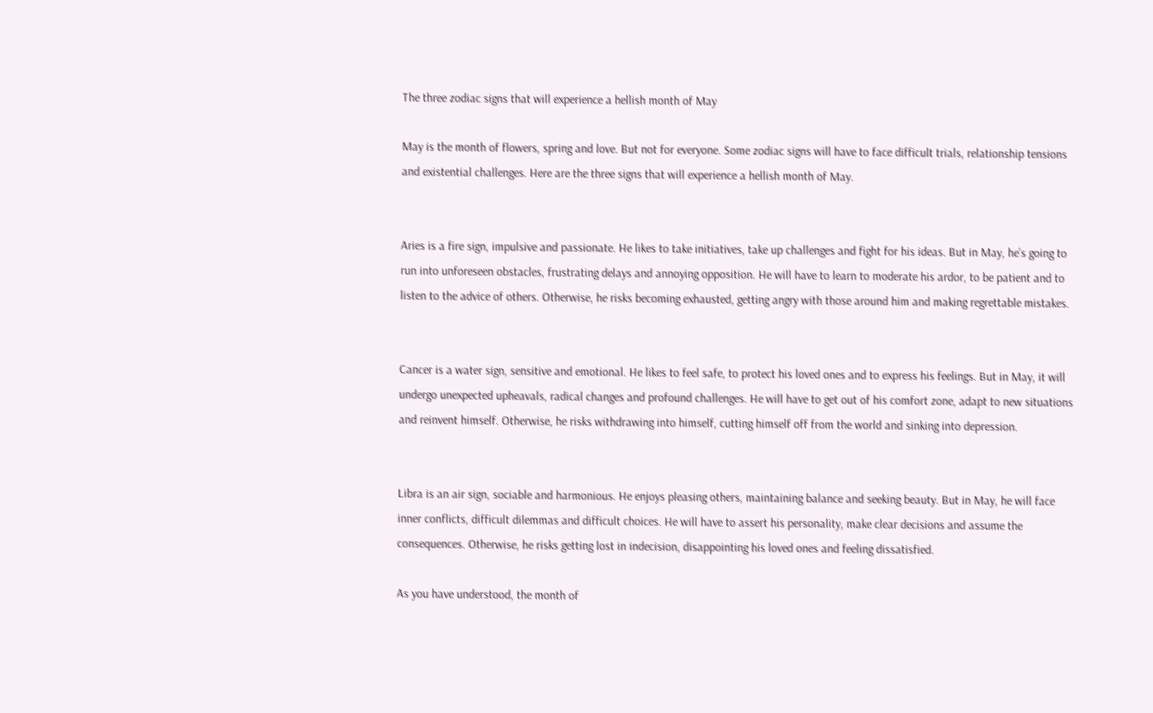The three zodiac signs that will experience a hellish month of May

May is the month of flowers, spring and love. But not for everyone. Some zodiac signs will have to face difficult trials, relationship tensions and existential challenges. Here are the three signs that will experience a hellish month of May.


Aries is a fire sign, impulsive and passionate. He likes to take initiatives, take up challenges and fight for his ideas. But in May, he’s going to run into unforeseen obstacles, frustrating delays and annoying opposition. He will have to learn to moderate his ardor, to be patient and to listen to the advice of others. Otherwise, he risks becoming exhausted, getting angry with those around him and making regrettable mistakes.


Cancer is a water sign, sensitive and emotional. He likes to feel safe, to protect his loved ones and to express his feelings. But in May, it will undergo unexpected upheavals, radical changes and profound challenges. He will have to get out of his comfort zone, adapt to new situations and reinvent himself. Otherwise, he risks withdrawing into himself, cutting himself off from the world and sinking into depression.


Libra is an air sign, sociable and harmonious. He enjoys pleasing others, maintaining balance and seeking beauty. But in May, he will face inner conflicts, difficult dilemmas and difficult choices. He will have to assert his personality, make clear decisions and assume the consequences. Otherwise, he risks getting lost in indecision, disappointing his loved ones and feeling dissatisfied.

As you have understood, the month of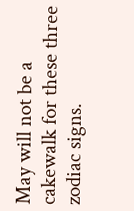May will not be a cakewalk for these three zodiac signs.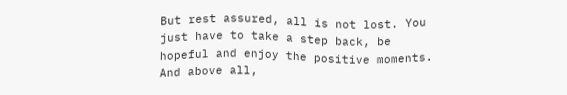But rest assured, all is not lost. You just have to take a step back, be hopeful and enjoy the positive moments. And above all,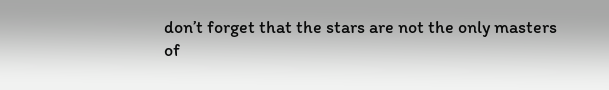don’t forget that the stars are not the only masters of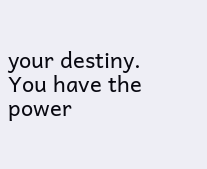your destiny. You have the power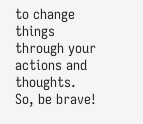to change things through your actions and thoughts. So, be brave!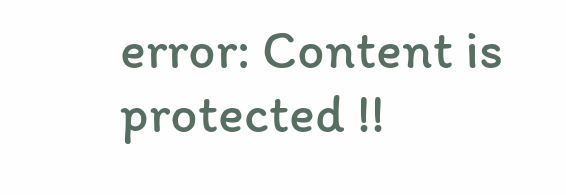error: Content is protected !!